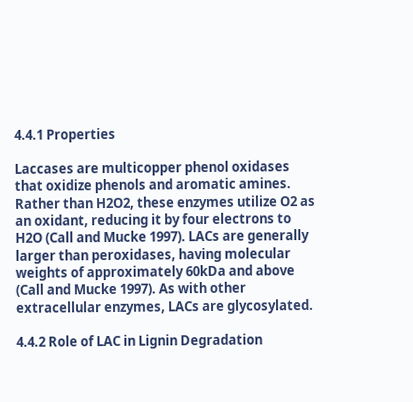4.4.1 Properties

Laccases are multicopper phenol oxidases that oxidize phenols and aromatic amines. Rather than H2O2, these enzymes utilize O2 as an oxidant, reducing it by four electrons to H2O (Call and Mucke 1997). LACs are generally larger than peroxidases, having molecular weights of approximately 60kDa and above (Call and Mucke 1997). As with other extracellular enzymes, LACs are glycosylated.

4.4.2 Role of LAC in Lignin Degradation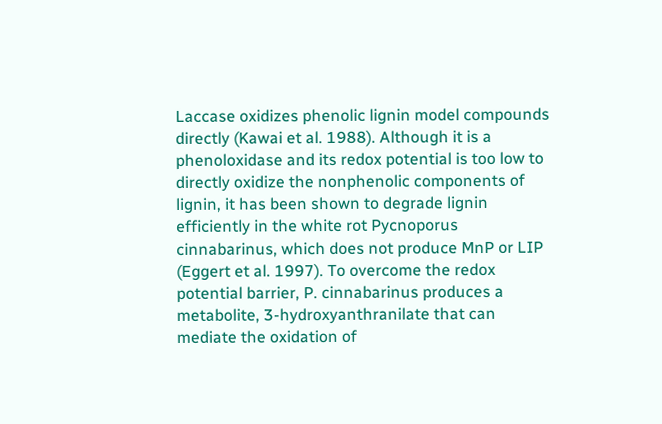Laccase oxidizes phenolic lignin model compounds directly (Kawai et al. 1988). Although it is a phenoloxidase and its redox potential is too low to directly oxidize the nonphenolic components of lignin, it has been shown to degrade lignin efficiently in the white rot Pycnoporus cinnabarinus, which does not produce MnP or LIP (Eggert et al. 1997). To overcome the redox potential barrier, P. cinnabarinus produces a metabolite, 3-hydroxyanthranilate that can mediate the oxidation of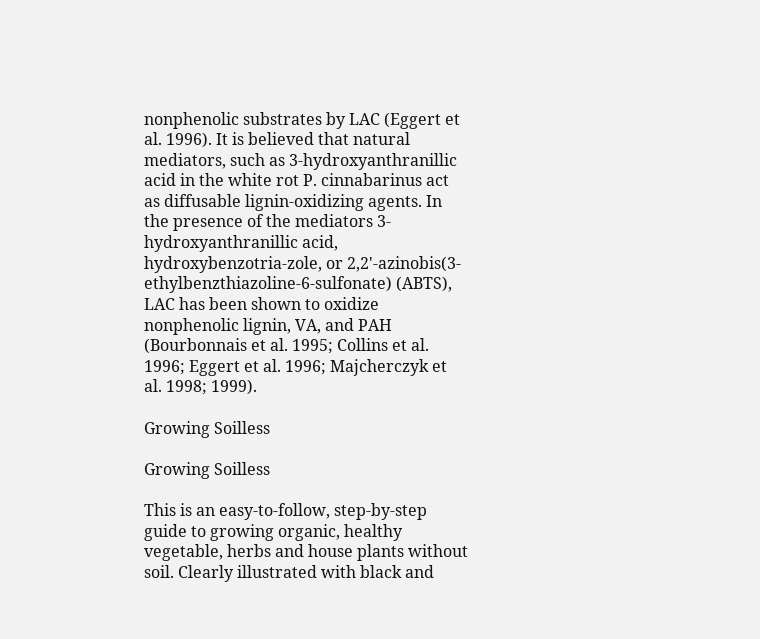nonphenolic substrates by LAC (Eggert et al. 1996). It is believed that natural mediators, such as 3-hydroxyanthranillic acid in the white rot P. cinnabarinus act as diffusable lignin-oxidizing agents. In the presence of the mediators 3-hydroxyanthranillic acid, hydroxybenzotria-zole, or 2,2'-azinobis(3-ethylbenzthiazoline-6-sulfonate) (ABTS), LAC has been shown to oxidize nonphenolic lignin, VA, and PAH (Bourbonnais et al. 1995; Collins et al. 1996; Eggert et al. 1996; Majcherczyk et al. 1998; 1999).

Growing Soilless

Growing Soilless

This is an easy-to-follow, step-by-step guide to growing organic, healthy vegetable, herbs and house plants without soil. Clearly illustrated with black and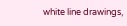white line drawings,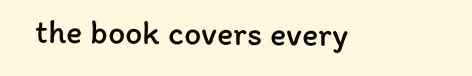the book covers every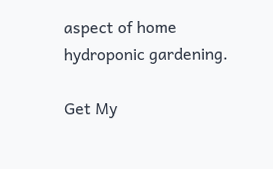aspect of home hydroponic gardening.

Get My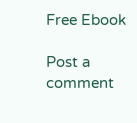Free Ebook

Post a comment